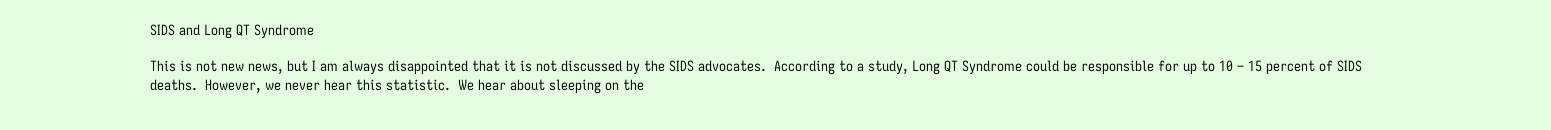SIDS and Long QT Syndrome

This is not new news, but I am always disappointed that it is not discussed by the SIDS advocates.  According to a study, Long QT Syndrome could be responsible for up to 10 – 15 percent of SIDS deaths.  However, we never hear this statistic.  We hear about sleeping on the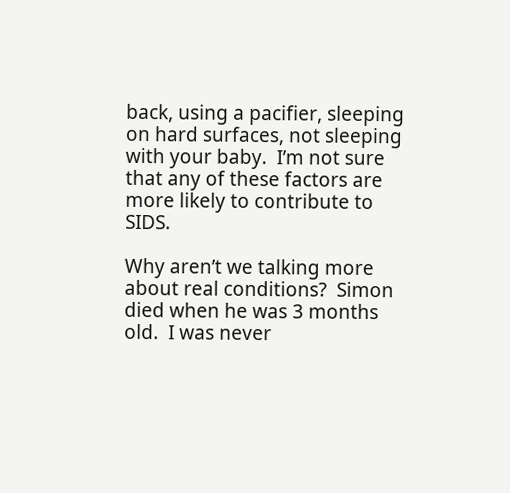back, using a pacifier, sleeping on hard surfaces, not sleeping with your baby.  I’m not sure that any of these factors are more likely to contribute to SIDS.

Why aren’t we talking more about real conditions?  Simon died when he was 3 months old.  I was never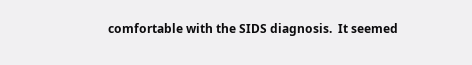comfortable with the SIDS diagnosis.  It seemed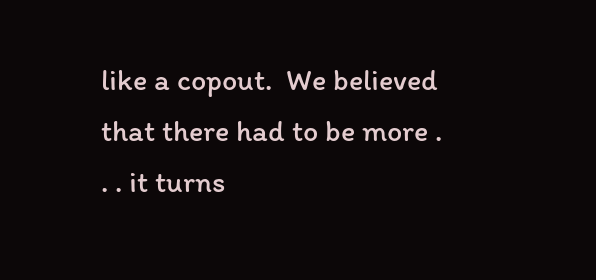like a copout.  We believed that there had to be more . . . it turns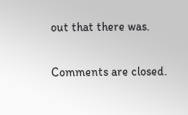out that there was.

Comments are closed.